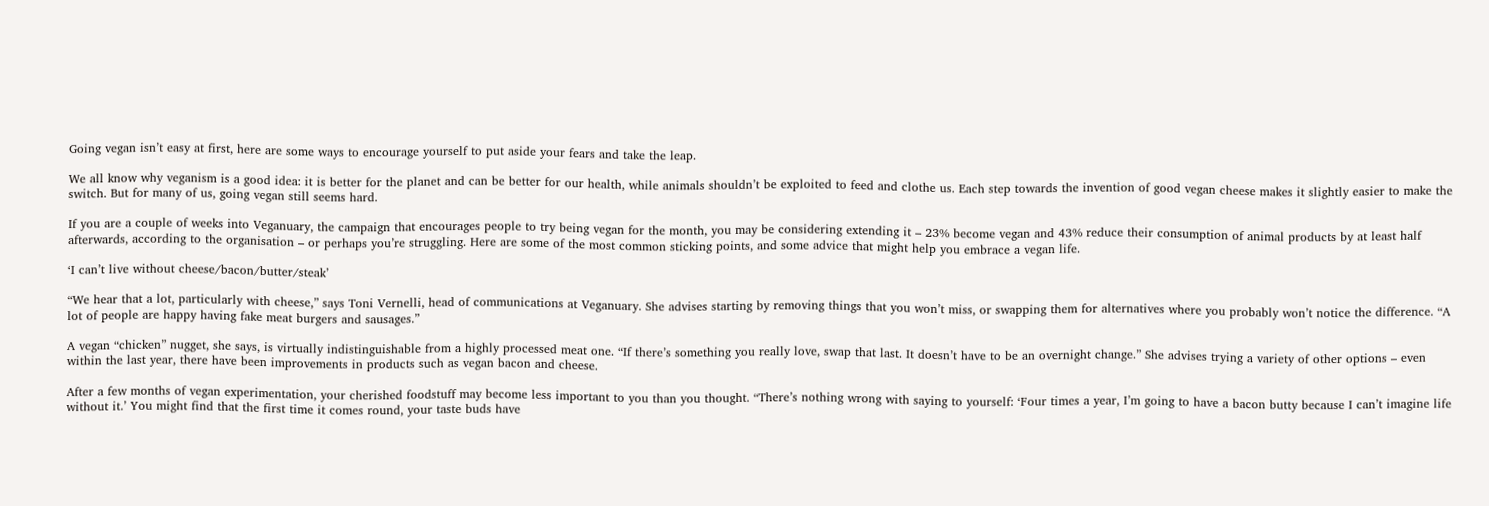Going vegan isn’t easy at first, here are some ways to encourage yourself to put aside your fears and take the leap.

We all know why veganism is a good idea: it is better for the planet and can be better for our health, while animals shouldn’t be exploited to feed and clothe us. Each step towards the invention of good vegan cheese makes it slightly easier to make the switch. But for many of us, going vegan still seems hard.

If you are a couple of weeks into Veganuary, the campaign that encourages people to try being vegan for the month, you may be considering extending it – 23% become vegan and 43% reduce their consumption of animal products by at least half afterwards, according to the organisation – or perhaps you’re struggling. Here are some of the most common sticking points, and some advice that might help you embrace a vegan life.

‘I can’t live without cheese/bacon/butter/steak’

“We hear that a lot, particularly with cheese,” says Toni Vernelli, head of communications at Veganuary. She advises starting by removing things that you won’t miss, or swapping them for alternatives where you probably won’t notice the difference. “A lot of people are happy having fake meat burgers and sausages.”

A vegan “chicken” nugget, she says, is virtually indistinguishable from a highly processed meat one. “If there’s something you really love, swap that last. It doesn’t have to be an overnight change.” She advises trying a variety of other options – even within the last year, there have been improvements in products such as vegan bacon and cheese.

After a few months of vegan experimentation, your cherished foodstuff may become less important to you than you thought. “There’s nothing wrong with saying to yourself: ‘Four times a year, I’m going to have a bacon butty because I can’t imagine life without it.’ You might find that the first time it comes round, your taste buds have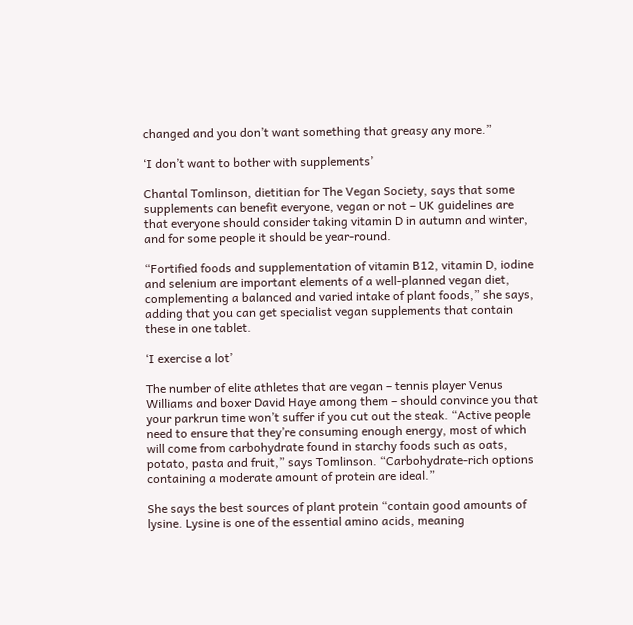changed and you don’t want something that greasy any more.”

‘I don’t want to bother with supplements’

Chantal Tomlinson, dietitian for The Vegan Society, says that some supplements can benefit everyone, vegan or not – UK guidelines are that everyone should consider taking vitamin D in autumn and winter, and for some people it should be year-round.

“Fortified foods and supplementation of vitamin B12, vitamin D, iodine and selenium are important elements of a well-planned vegan diet, complementing a balanced and varied intake of plant foods,” she says, adding that you can get specialist vegan supplements that contain these in one tablet.

‘I exercise a lot’

The number of elite athletes that are vegan – tennis player Venus Williams and boxer David Haye among them – should convince you that your parkrun time won’t suffer if you cut out the steak. “Active people need to ensure that they’re consuming enough energy, most of which will come from carbohydrate found in starchy foods such as oats, potato, pasta and fruit,” says Tomlinson. “Carbohydrate-rich options containing a moderate amount of protein are ideal.”

She says the best sources of plant protein “contain good amounts of lysine. Lysine is one of the essential amino acids, meaning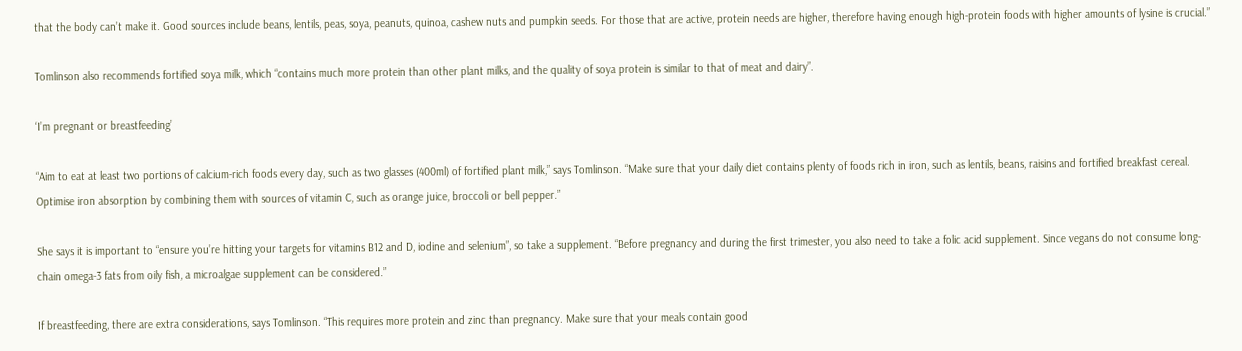that the body can’t make it. Good sources include beans, lentils, peas, soya, peanuts, quinoa, cashew nuts and pumpkin seeds. For those that are active, protein needs are higher, therefore having enough high-protein foods with higher amounts of lysine is crucial.”

Tomlinson also recommends fortified soya milk, which “contains much more protein than other plant milks, and the quality of soya protein is similar to that of meat and dairy”.

‘I’m pregnant or breastfeeding’

“Aim to eat at least two portions of calcium-rich foods every day, such as two glasses (400ml) of fortified plant milk,” says Tomlinson. “Make sure that your daily diet contains plenty of foods rich in iron, such as lentils, beans, raisins and fortified breakfast cereal. Optimise iron absorption by combining them with sources of vitamin C, such as orange juice, broccoli or bell pepper.”

She says it is important to “ensure you’re hitting your targets for vitamins B12 and D, iodine and selenium”, so take a supplement. “Before pregnancy and during the first trimester, you also need to take a folic acid supplement. Since vegans do not consume long-chain omega-3 fats from oily fish, a microalgae supplement can be considered.”

If breastfeeding, there are extra considerations, says Tomlinson. “This requires more protein and zinc than pregnancy. Make sure that your meals contain good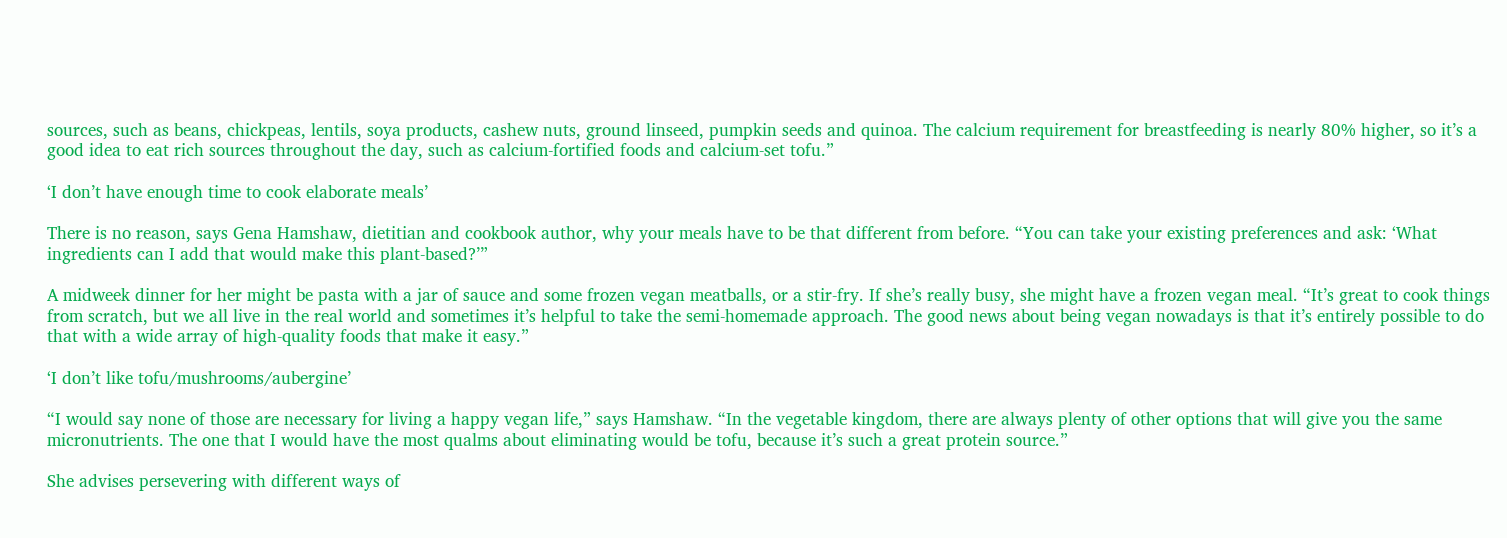sources, such as beans, chickpeas, lentils, soya products, cashew nuts, ground linseed, pumpkin seeds and quinoa. The calcium requirement for breastfeeding is nearly 80% higher, so it’s a good idea to eat rich sources throughout the day, such as calcium-fortified foods and calcium-set tofu.”

‘I don’t have enough time to cook elaborate meals’

There is no reason, says Gena Hamshaw, dietitian and cookbook author, why your meals have to be that different from before. “You can take your existing preferences and ask: ‘What ingredients can I add that would make this plant-based?’”

A midweek dinner for her might be pasta with a jar of sauce and some frozen vegan meatballs, or a stir-fry. If she’s really busy, she might have a frozen vegan meal. “It’s great to cook things from scratch, but we all live in the real world and sometimes it’s helpful to take the semi-homemade approach. The good news about being vegan nowadays is that it’s entirely possible to do that with a wide array of high-quality foods that make it easy.”

‘I don’t like tofu/mushrooms/aubergine’

“I would say none of those are necessary for living a happy vegan life,” says Hamshaw. “In the vegetable kingdom, there are always plenty of other options that will give you the same micronutrients. The one that I would have the most qualms about eliminating would be tofu, because it’s such a great protein source.”

She advises persevering with different ways of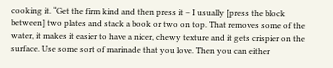cooking it. “Get the firm kind and then press it – I usually [press the block between] two plates and stack a book or two on top. That removes some of the water, it makes it easier to have a nicer, chewy texture and it gets crispier on the surface. Use some sort of marinade that you love. Then you can either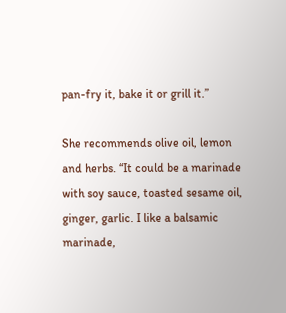pan-fry it, bake it or grill it.”

She recommends olive oil, lemon and herbs. “It could be a marinade with soy sauce, toasted sesame oil, ginger, garlic. I like a balsamic marinade,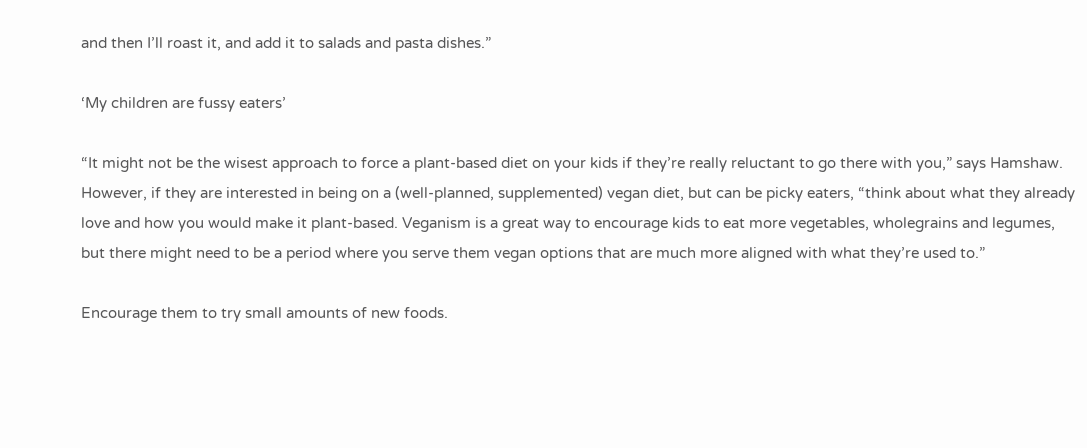and then I’ll roast it, and add it to salads and pasta dishes.”

‘My children are fussy eaters’

“It might not be the wisest approach to force a plant-based diet on your kids if they’re really reluctant to go there with you,” says Hamshaw. However, if they are interested in being on a (well-planned, supplemented) vegan diet, but can be picky eaters, “think about what they already love and how you would make it plant-based. Veganism is a great way to encourage kids to eat more vegetables, wholegrains and legumes, but there might need to be a period where you serve them vegan options that are much more aligned with what they’re used to.”

Encourage them to try small amounts of new foods.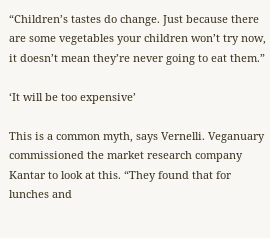“Children’s tastes do change. Just because there are some vegetables your children won’t try now, it doesn’t mean they’re never going to eat them.”

‘It will be too expensive’

This is a common myth, says Vernelli. Veganuary commissioned the market research company Kantar to look at this. “They found that for lunches and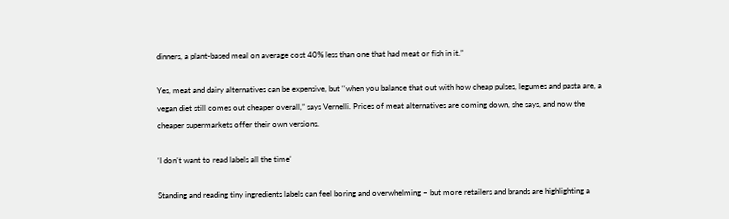dinners, a plant-based meal on average cost 40% less than one that had meat or fish in it.”

Yes, meat and dairy alternatives can be expensive, but ‘‘when you balance that out with how cheap pulses, legumes and pasta are, a vegan diet still comes out cheaper overall,” says Vernelli. Prices of meat alternatives are coming down, she says, and now the cheaper supermarkets offer their own versions.

‘I don’t want to read labels all the time’

Standing and reading tiny ingredients labels can feel boring and overwhelming – but more retailers and brands are highlighting a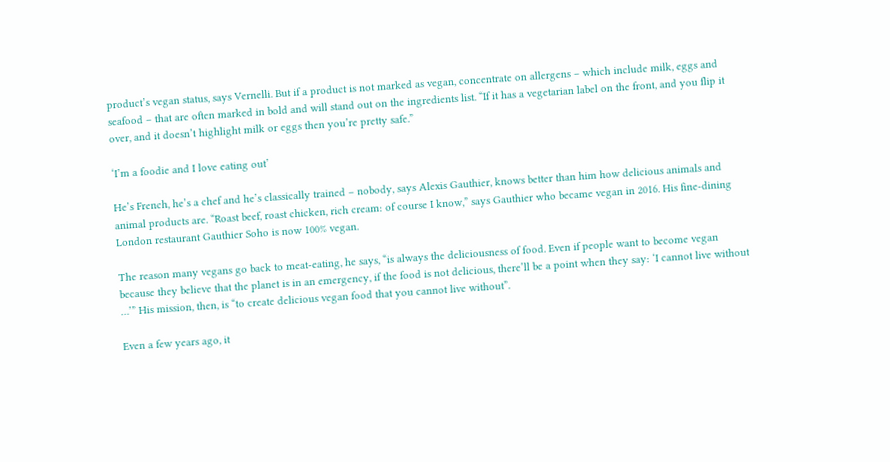product’s vegan status, says Vernelli. But if a product is not marked as vegan, concentrate on allergens – which include milk, eggs and seafood – that are often marked in bold and will stand out on the ingredients list. “If it has a vegetarian label on the front, and you flip it over, and it doesn’t highlight milk or eggs then you’re pretty safe.”

‘I’m a foodie and I love eating out’

He’s French, he’s a chef and he’s classically trained – nobody, says Alexis Gauthier, knows better than him how delicious animals and animal products are. “Roast beef, roast chicken, rich cream: of course I know,” says Gauthier who became vegan in 2016. His fine-dining London restaurant Gauthier Soho is now 100% vegan.

The reason many vegans go back to meat-eating, he says, “is always the deliciousness of food. Even if people want to become vegan because they believe that the planet is in an emergency, if the food is not delicious, there’ll be a point when they say: ‘I cannot live without …’” His mission, then, is “to create delicious vegan food that you cannot live without”.

Even a few years ago, it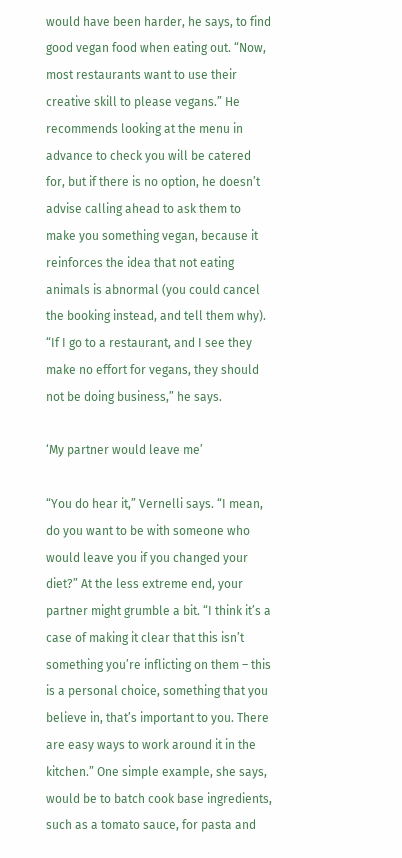would have been harder, he says, to find good vegan food when eating out. “Now, most restaurants want to use their creative skill to please vegans.” He recommends looking at the menu in advance to check you will be catered for, but if there is no option, he doesn’t advise calling ahead to ask them to make you something vegan, because it reinforces the idea that not eating animals is abnormal (you could cancel the booking instead, and tell them why). “If I go to a restaurant, and I see they make no effort for vegans, they should not be doing business,” he says.

‘My partner would leave me’

“You do hear it,” Vernelli says. “I mean, do you want to be with someone who would leave you if you changed your diet?” At the less extreme end, your partner might grumble a bit. “I think it’s a case of making it clear that this isn’t something you’re inflicting on them – this is a personal choice, something that you believe in, that’s important to you. There are easy ways to work around it in the kitchen.” One simple example, she says, would be to batch cook base ingredients, such as a tomato sauce, for pasta and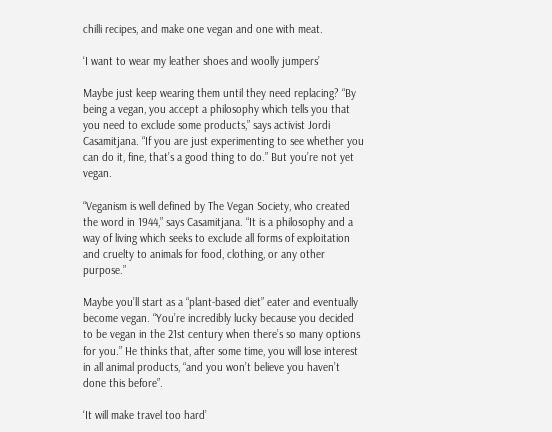chilli recipes, and make one vegan and one with meat.

‘I want to wear my leather shoes and woolly jumpers’

Maybe just keep wearing them until they need replacing? “By being a vegan, you accept a philosophy which tells you that you need to exclude some products,” says activist Jordi Casamitjana. “If you are just experimenting to see whether you can do it, fine, that’s a good thing to do.” But you’re not yet vegan.

“Veganism is well defined by The Vegan Society, who created the word in 1944,” says Casamitjana. “It is a philosophy and a way of living which seeks to exclude all forms of exploitation and cruelty to animals for food, clothing, or any other purpose.”

Maybe you’ll start as a “plant-based diet” eater and eventually become vegan. “You’re incredibly lucky because you decided to be vegan in the 21st century when there’s so many options for you.” He thinks that, after some time, you will lose interest in all animal products, “and you won’t believe you haven’t done this before”.

‘It will make travel too hard’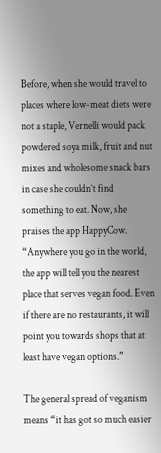Before, when she would travel to places where low-meat diets were not a staple, Vernelli would pack powdered soya milk, fruit and nut mixes and wholesome snack bars in case she couldn’t find something to eat. Now, she praises the app HappyCow. “Anywhere you go in the world, the app will tell you the nearest place that serves vegan food. Even if there are no restaurants, it will point you towards shops that at least have vegan options.”

The general spread of veganism means “it has got so much easier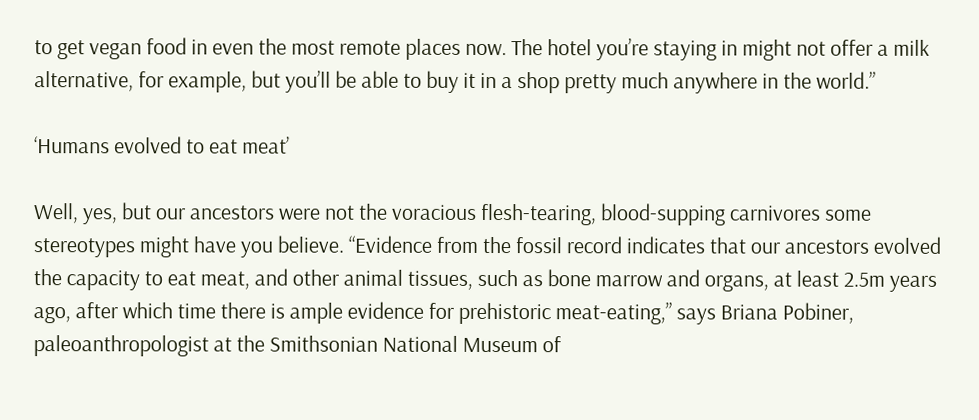to get vegan food in even the most remote places now. The hotel you’re staying in might not offer a milk alternative, for example, but you’ll be able to buy it in a shop pretty much anywhere in the world.”

‘Humans evolved to eat meat’

Well, yes, but our ancestors were not the voracious flesh-tearing, blood-supping carnivores some stereotypes might have you believe. “Evidence from the fossil record indicates that our ancestors evolved the capacity to eat meat, and other animal tissues, such as bone marrow and organs, at least 2.5m years ago, after which time there is ample evidence for prehistoric meat-eating,” says Briana Pobiner, paleoanthropologist at the Smithsonian National Museum of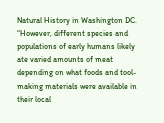Natural History in Washington DC.
“However, different species and populations of early humans likely ate varied amounts of meat depending on what foods and tool-making materials were available in their local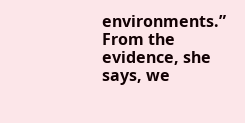environments.” From the evidence, she says, we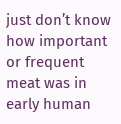just don’t know how important or frequent meat was in early human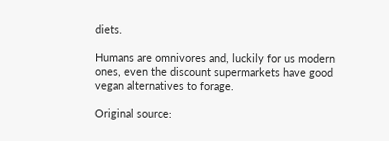diets.

Humans are omnivores and, luckily for us modern ones, even the discount supermarkets have good vegan alternatives to forage.

Original source: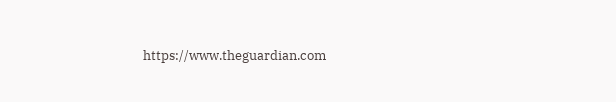https://www.theguardian.com